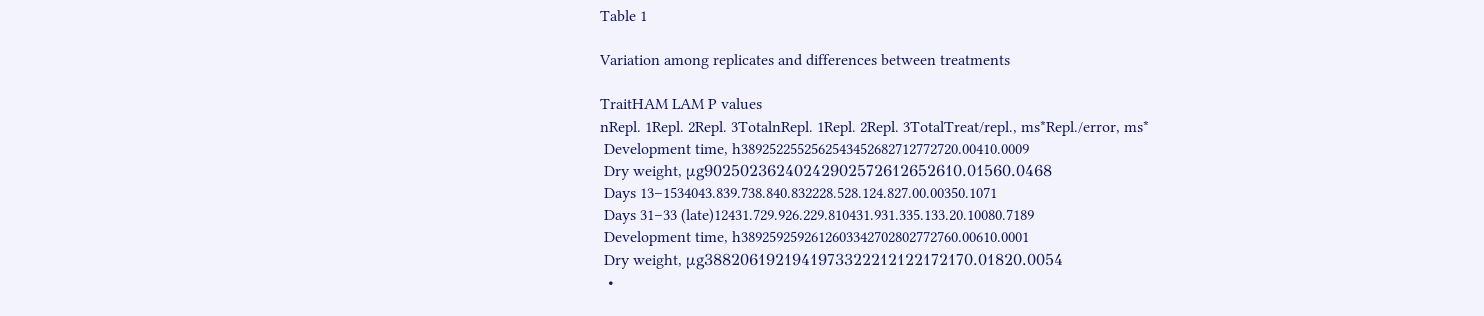Table 1

Variation among replicates and differences between treatments

TraitHAM LAM P values
nRepl. 1Repl. 2Repl. 3TotalnRepl. 1Repl. 2Repl. 3TotalTreat/repl., ms*Repl./error, ms*
 Development time, h3892522552562543452682712772720.00410.0009
 Dry weight, μg90250236240242902572612652610.01560.0468
 Days 13–1534043.839.738.840.832228.528.124.827.00.00350.1071
 Days 31–33 (late)12431.729.926.229.810431.931.335.133.20.10080.7189
 Development time, h3892592592612603342702802772760.00610.0001
 Dry weight, μg3882061921941973322212122172170.01820.0054
  •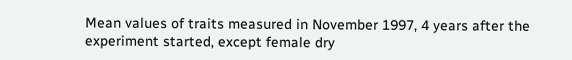Mean values of traits measured in November 1997, 4 years after the experiment started, except female dry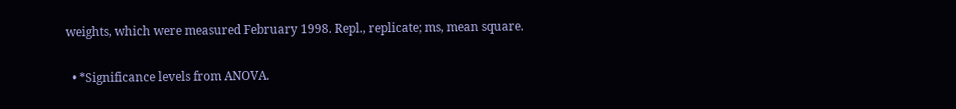weights, which were measured February 1998. Repl., replicate; ms, mean square.

  • *Significance levels from ANOVA.